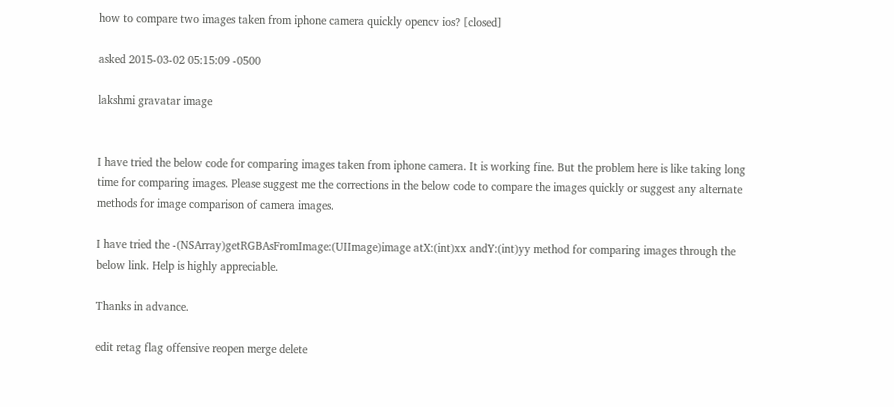how to compare two images taken from iphone camera quickly opencv ios? [closed]

asked 2015-03-02 05:15:09 -0500

lakshmi gravatar image


I have tried the below code for comparing images taken from iphone camera. It is working fine. But the problem here is like taking long time for comparing images. Please suggest me the corrections in the below code to compare the images quickly or suggest any alternate methods for image comparison of camera images.

I have tried the -(NSArray)getRGBAsFromImage:(UIImage)image atX:(int)xx andY:(int)yy method for comparing images through the below link. Help is highly appreciable.

Thanks in advance.

edit retag flag offensive reopen merge delete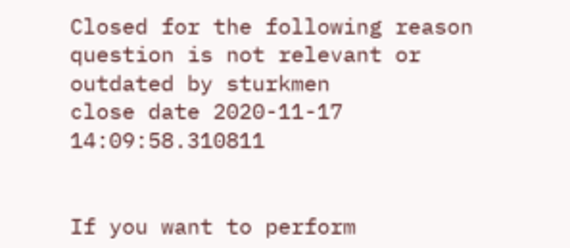Closed for the following reason question is not relevant or outdated by sturkmen
close date 2020-11-17 14:09:58.310811


If you want to perform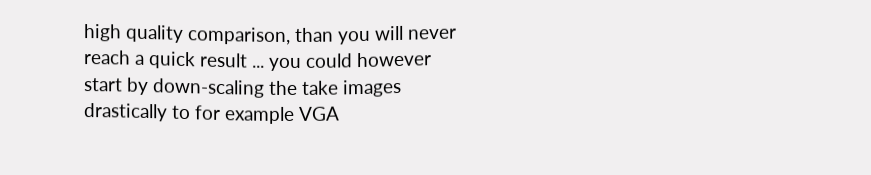high quality comparison, than you will never reach a quick result ... you could however start by down-scaling the take images drastically to for example VGA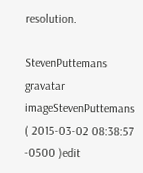resolution.

StevenPuttemans gravatar imageStevenPuttemans ( 2015-03-02 08:38:57 -0500 )edit